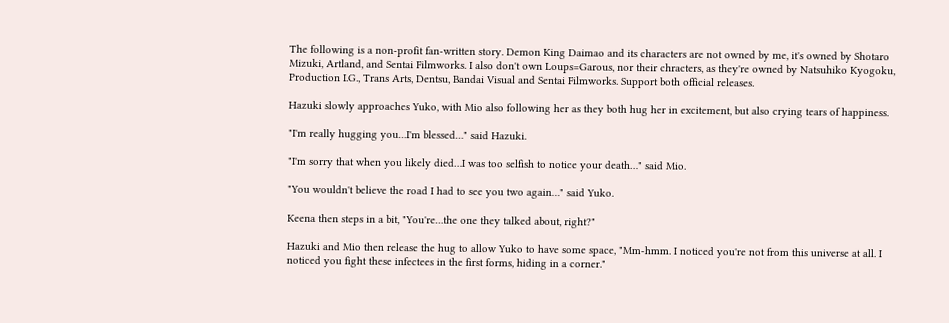The following is a non-profit fan-written story. Demon King Daimao and its characters are not owned by me, it's owned by Shotaro Mizuki, Artland, and Sentai Filmworks. I also don't own Loups=Garous, nor their chracters, as they're owned by Natsuhiko Kyogoku, Production I.G., Trans Arts, Dentsu, Bandai Visual and Sentai Filmworks. Support both official releases.

Hazuki slowly approaches Yuko, with Mio also following her as they both hug her in excitement, but also crying tears of happiness.

"I'm really hugging you…I'm blessed…" said Hazuki.

"I'm sorry that when you likely died…I was too selfish to notice your death…" said Mio.

"You wouldn't believe the road I had to see you two again…" said Yuko.

Keena then steps in a bit, "You're…the one they talked about, right?"

Hazuki and Mio then release the hug to allow Yuko to have some space, "Mm-hmm. I noticed you're not from this universe at all. I noticed you fight these infectees in the first forms, hiding in a corner."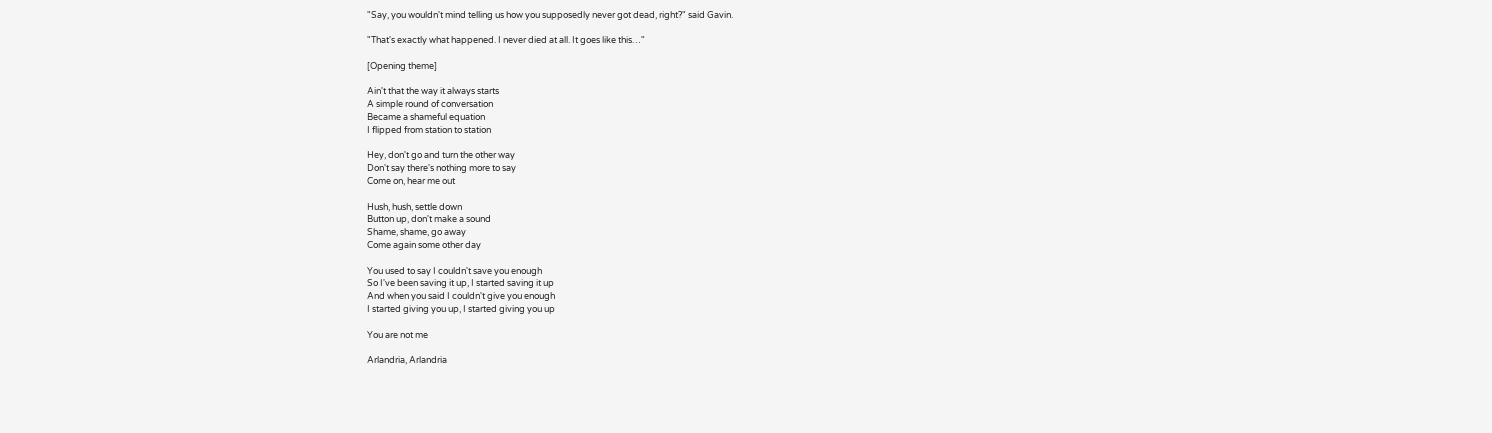"Say, you wouldn't mind telling us how you supposedly never got dead, right?" said Gavin.

"That's exactly what happened. I never died at all. It goes like this…"

[Opening theme]

Ain't that the way it always starts
A simple round of conversation
Became a shameful equation
I flipped from station to station

Hey, don't go and turn the other way
Don't say there's nothing more to say
Come on, hear me out

Hush, hush, settle down
Button up, don't make a sound
Shame, shame, go away
Come again some other day

You used to say I couldn't save you enough
So I've been saving it up, I started saving it up
And when you said I couldn't give you enough
I started giving you up, I started giving you up

You are not me

Arlandria, Arlandria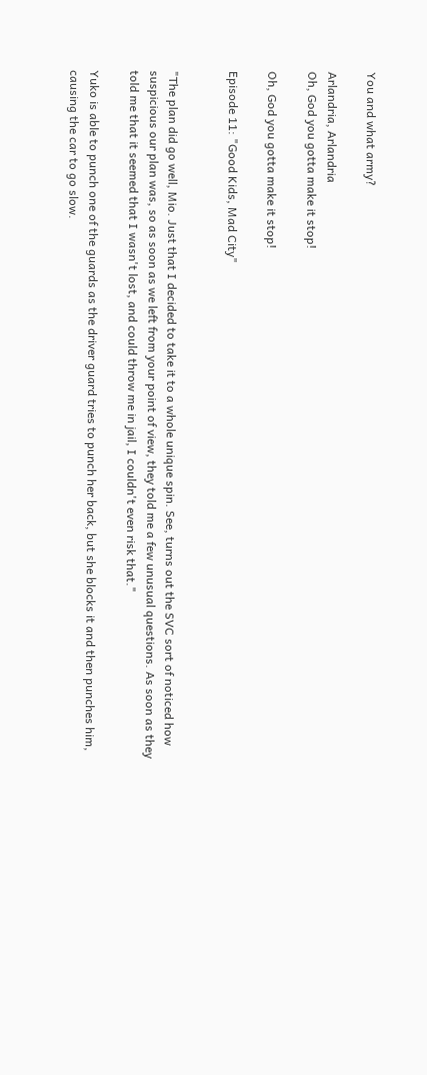You and what army?

Arlandria, Arlandria
Oh, God you gotta make it stop!

Oh, God you gotta make it stop!

Episode 11: "Good Kids, Mad City"


"The plan did go well, Mio. Just that I decided to take it to a whole unique spin. See, turns out the SVC sort of noticed how suspicious our plan was, so as soon as we left from your point of view, they told me a few unusual questions. As soon as they told me that it seemed that I wasn't lost, and could throw me in jail, I couldn't even risk that."

Yuko is able to punch one of the guards as the driver guard tries to punch her back, but she blocks it and then punches him, causing the car to go slow.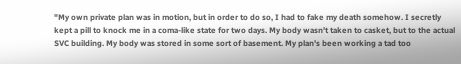"My own private plan was in motion, but in order to do so, I had to fake my death somehow. I secretly kept a pill to knock me in a coma-like state for two days. My body wasn't taken to casket, but to the actual SVC building. My body was stored in some sort of basement. My plan's been working a tad too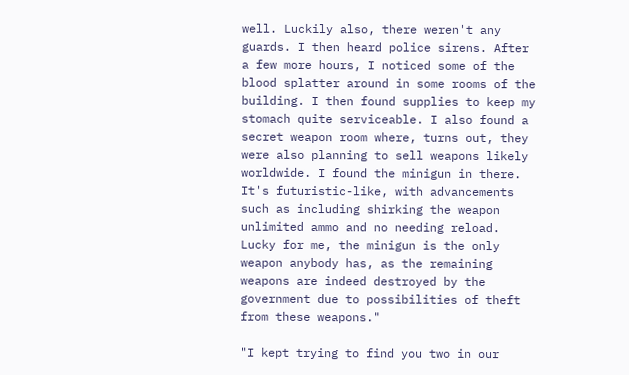well. Luckily also, there weren't any guards. I then heard police sirens. After a few more hours, I noticed some of the blood splatter around in some rooms of the building. I then found supplies to keep my stomach quite serviceable. I also found a secret weapon room where, turns out, they were also planning to sell weapons likely worldwide. I found the minigun in there. It's futuristic-like, with advancements such as including shirking the weapon unlimited ammo and no needing reload. Lucky for me, the minigun is the only weapon anybody has, as the remaining weapons are indeed destroyed by the government due to possibilities of theft from these weapons."

"I kept trying to find you two in our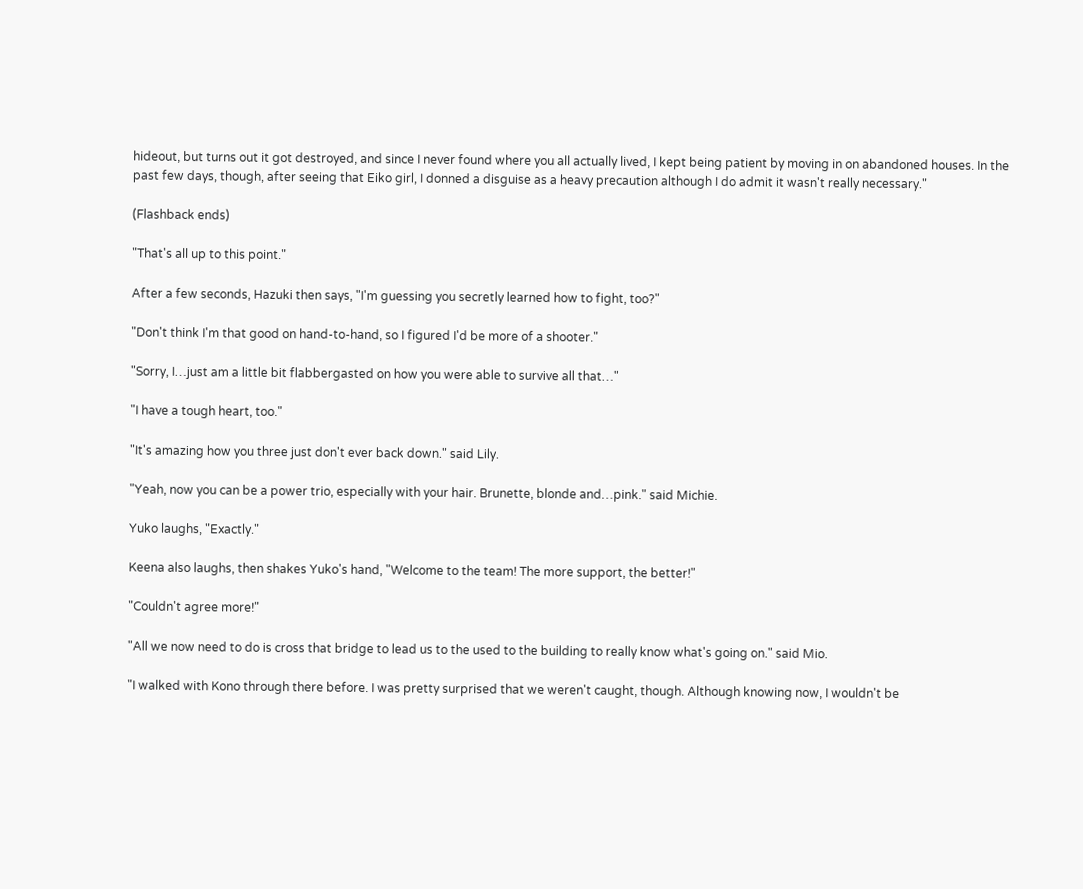hideout, but turns out it got destroyed, and since I never found where you all actually lived, I kept being patient by moving in on abandoned houses. In the past few days, though, after seeing that Eiko girl, I donned a disguise as a heavy precaution although I do admit it wasn't really necessary."

(Flashback ends)

"That's all up to this point."

After a few seconds, Hazuki then says, "I'm guessing you secretly learned how to fight, too?"

"Don't think I'm that good on hand-to-hand, so I figured I'd be more of a shooter."

"Sorry, I…just am a little bit flabbergasted on how you were able to survive all that…"

"I have a tough heart, too."

"It's amazing how you three just don't ever back down." said Lily.

"Yeah, now you can be a power trio, especially with your hair. Brunette, blonde and…pink." said Michie.

Yuko laughs, "Exactly."

Keena also laughs, then shakes Yuko's hand, "Welcome to the team! The more support, the better!"

"Couldn't agree more!"

"All we now need to do is cross that bridge to lead us to the used to the building to really know what's going on." said Mio.

"I walked with Kono through there before. I was pretty surprised that we weren't caught, though. Although knowing now, I wouldn't be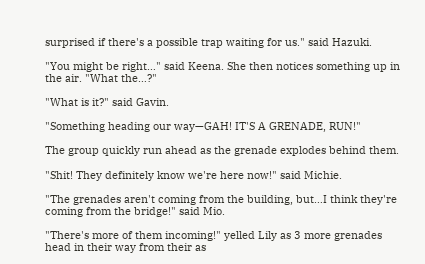surprised if there's a possible trap waiting for us." said Hazuki.

"You might be right…" said Keena. She then notices something up in the air. "What the…?"

"What is it?" said Gavin.

"Something heading our way—GAH! IT'S A GRENADE, RUN!"

The group quickly run ahead as the grenade explodes behind them.

"Shit! They definitely know we're here now!" said Michie.

"The grenades aren't coming from the building, but…I think they're coming from the bridge!" said Mio.

"There's more of them incoming!" yelled Lily as 3 more grenades head in their way from their as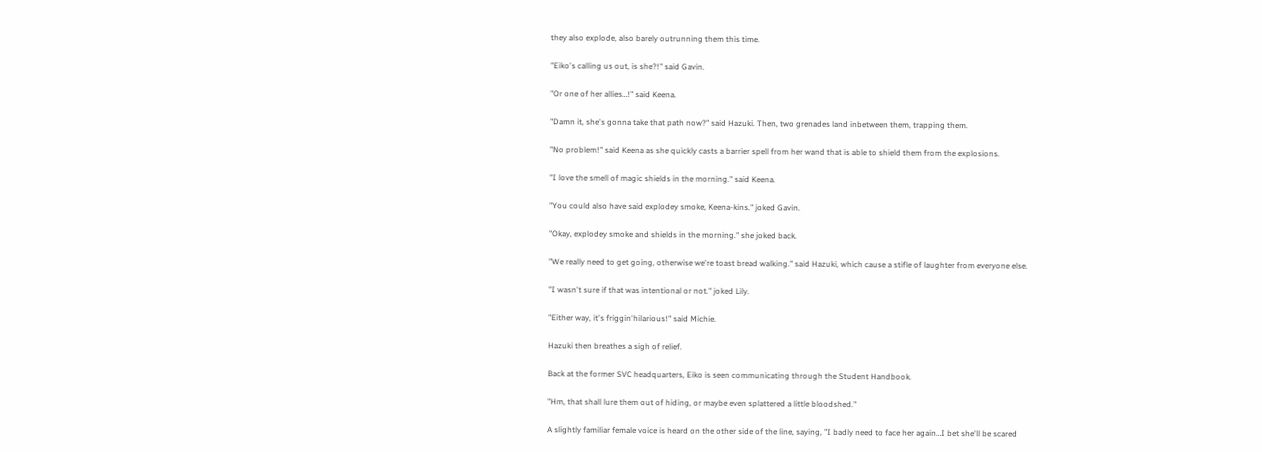they also explode, also barely outrunning them this time.

"Eiko's calling us out, is she?!" said Gavin.

"Or one of her allies…!" said Keena.

"Damn it, she's gonna take that path now?" said Hazuki. Then, two grenades land inbetween them, trapping them.

"No problem!" said Keena as she quickly casts a barrier spell from her wand that is able to shield them from the explosions.

"I love the smell of magic shields in the morning." said Keena.

"You could also have said explodey smoke, Keena-kins." joked Gavin.

"Okay, explodey smoke and shields in the morning." she joked back.

"We really need to get going, otherwise we're toast bread walking." said Hazuki, which cause a stifle of laughter from everyone else.

"I wasn't sure if that was intentional or not." joked Lily.

"Either way, it's friggin'hilarious!" said Michie.

Hazuki then breathes a sigh of relief.

Back at the former SVC headquarters, Eiko is seen communicating through the Student Handbook.

"Hm, that shall lure them out of hiding, or maybe even splattered a little bloodshed."

A slightly familiar female voice is heard on the other side of the line, saying, "I badly need to face her again…I bet she'll be scared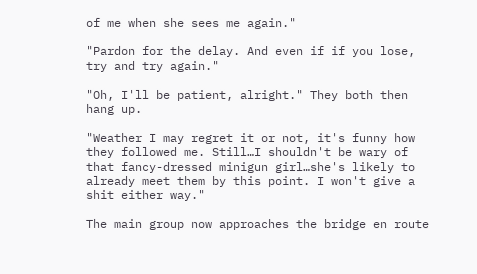of me when she sees me again."

"Pardon for the delay. And even if if you lose, try and try again."

"Oh, I'll be patient, alright." They both then hang up.

"Weather I may regret it or not, it's funny how they followed me. Still…I shouldn't be wary of that fancy-dressed minigun girl…she's likely to already meet them by this point. I won't give a shit either way."

The main group now approaches the bridge en route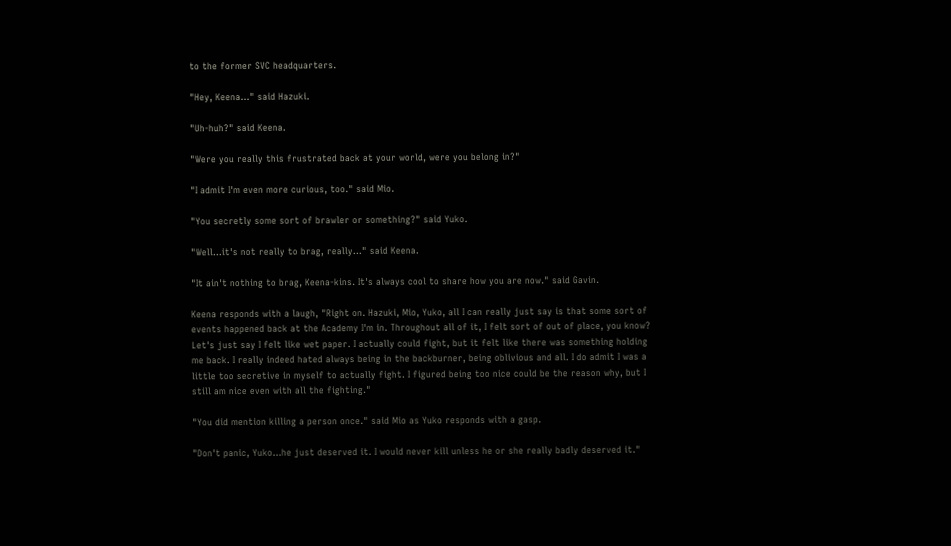to the former SVC headquarters.

"Hey, Keena…" said Hazuki.

"Uh-huh?" said Keena.

"Were you really this frustrated back at your world, were you belong in?"

"I admit I'm even more curious, too." said Mio.

"You secretly some sort of brawler or something?" said Yuko.

"Well…it's not really to brag, really…" said Keena.

"It ain't nothing to brag, Keena-kins. It's always cool to share how you are now." said Gavin.

Keena responds with a laugh, "Right on. Hazuki, Mio, Yuko, all I can really just say is that some sort of events happened back at the Academy I'm in. Throughout all of it, I felt sort of out of place, you know? Let's just say I felt like wet paper. I actually could fight, but it felt like there was something holding me back. I really indeed hated always being in the backburner, being oblivious and all. I do admit I was a little too secretive in myself to actually fight. I figured being too nice could be the reason why, but I still am nice even with all the fighting."

"You did mention killing a person once." said Mio as Yuko responds with a gasp.

"Don't panic, Yuko…he just deserved it. I would never kill unless he or she really badly deserved it."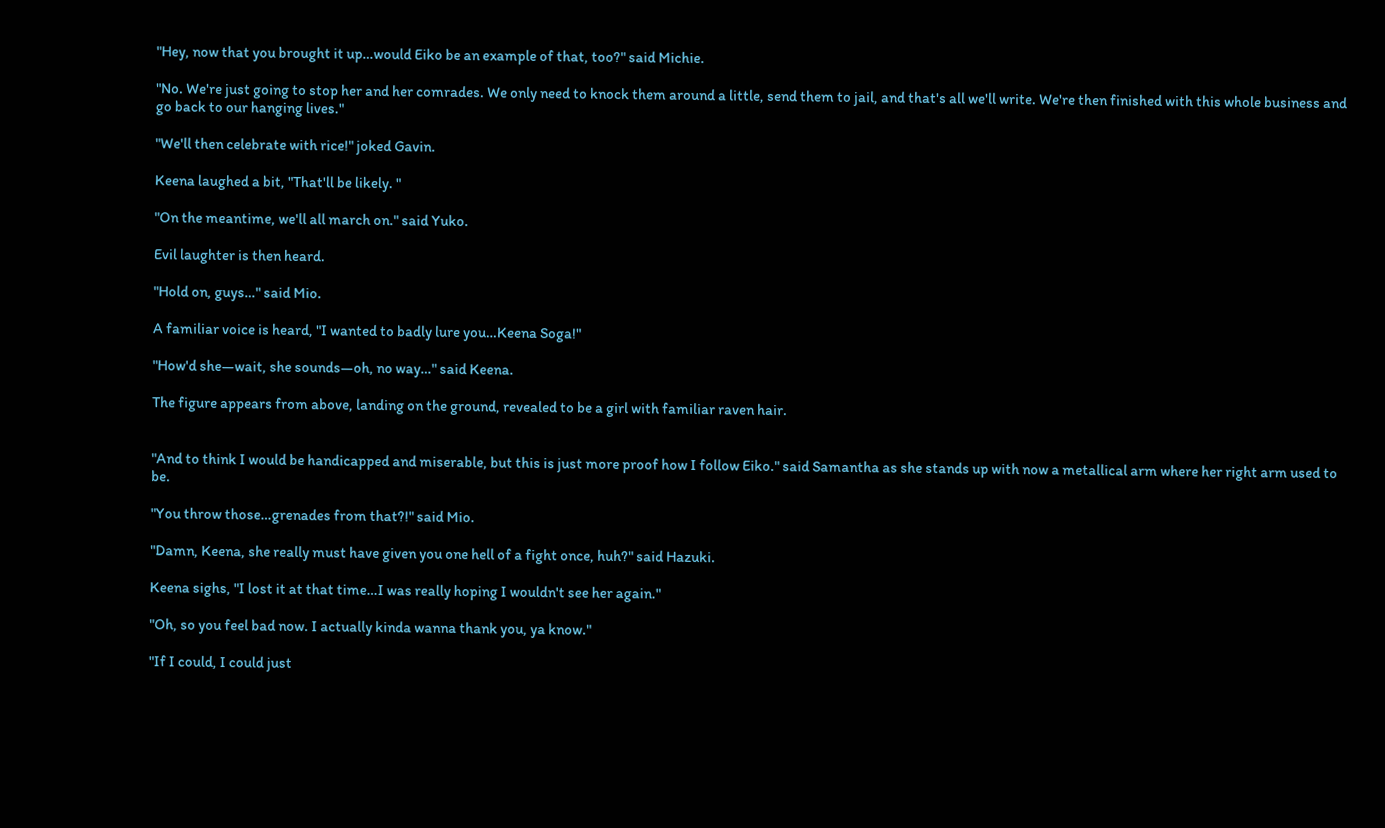"Hey, now that you brought it up…would Eiko be an example of that, too?" said Michie.

"No. We're just going to stop her and her comrades. We only need to knock them around a little, send them to jail, and that's all we'll write. We're then finished with this whole business and go back to our hanging lives."

"We'll then celebrate with rice!" joked Gavin.

Keena laughed a bit, "That'll be likely. "

"On the meantime, we'll all march on." said Yuko.

Evil laughter is then heard.

"Hold on, guys…" said Mio.

A familiar voice is heard, "I wanted to badly lure you…Keena Soga!"

"How'd she—wait, she sounds—oh, no way…" said Keena.

The figure appears from above, landing on the ground, revealed to be a girl with familiar raven hair.


"And to think I would be handicapped and miserable, but this is just more proof how I follow Eiko." said Samantha as she stands up with now a metallical arm where her right arm used to be.

"You throw those…grenades from that?!" said Mio.

"Damn, Keena, she really must have given you one hell of a fight once, huh?" said Hazuki.

Keena sighs, "I lost it at that time…I was really hoping I wouldn't see her again."

"Oh, so you feel bad now. I actually kinda wanna thank you, ya know."

"If I could, I could just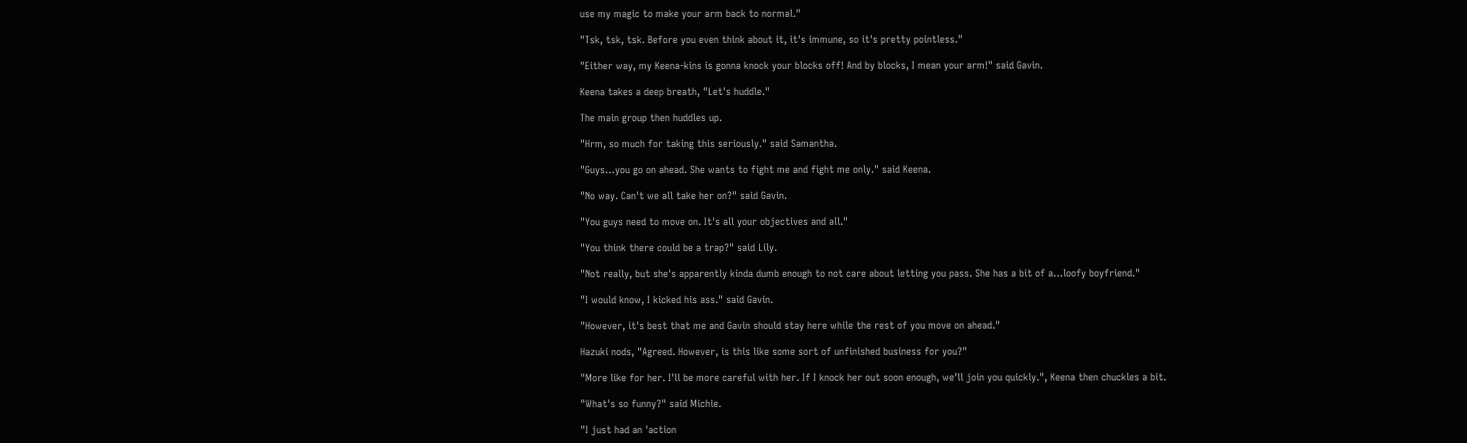use my magic to make your arm back to normal."

"Tsk, tsk, tsk. Before you even think about it, it's immune, so it's pretty pointless."

"Either way, my Keena-kins is gonna knock your blocks off! And by blocks, I mean your arm!" said Gavin.

Keena takes a deep breath, "Let's huddle."

The main group then huddles up.

"Hrm, so much for taking this seriously." said Samantha.

"Guys…you go on ahead. She wants to fight me and fight me only." said Keena.

"No way. Can't we all take her on?" said Gavin.

"You guys need to move on. It's all your objectives and all."

"You think there could be a trap?" said Lily.

"Not really, but she's apparently kinda dumb enough to not care about letting you pass. She has a bit of a…loofy boyfriend."

"I would know, I kicked his ass." said Gavin.

"However, it's best that me and Gavin should stay here while the rest of you move on ahead."

Hazuki nods, "Agreed. However, is this like some sort of unfinished business for you?"

"More like for her. I'll be more careful with her. If I knock her out soon enough, we'll join you quickly.", Keena then chuckles a bit.

"What's so funny?" said Michie.

"I just had an 'action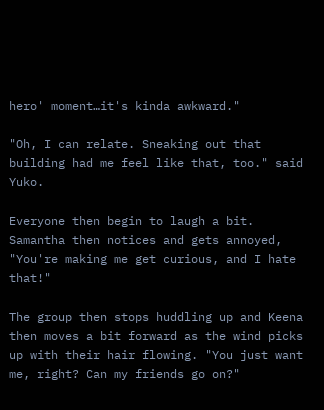hero' moment…it's kinda awkward."

"Oh, I can relate. Sneaking out that building had me feel like that, too." said Yuko.

Everyone then begin to laugh a bit. Samantha then notices and gets annoyed, "You're making me get curious, and I hate that!"

The group then stops huddling up and Keena then moves a bit forward as the wind picks up with their hair flowing. "You just want me, right? Can my friends go on?"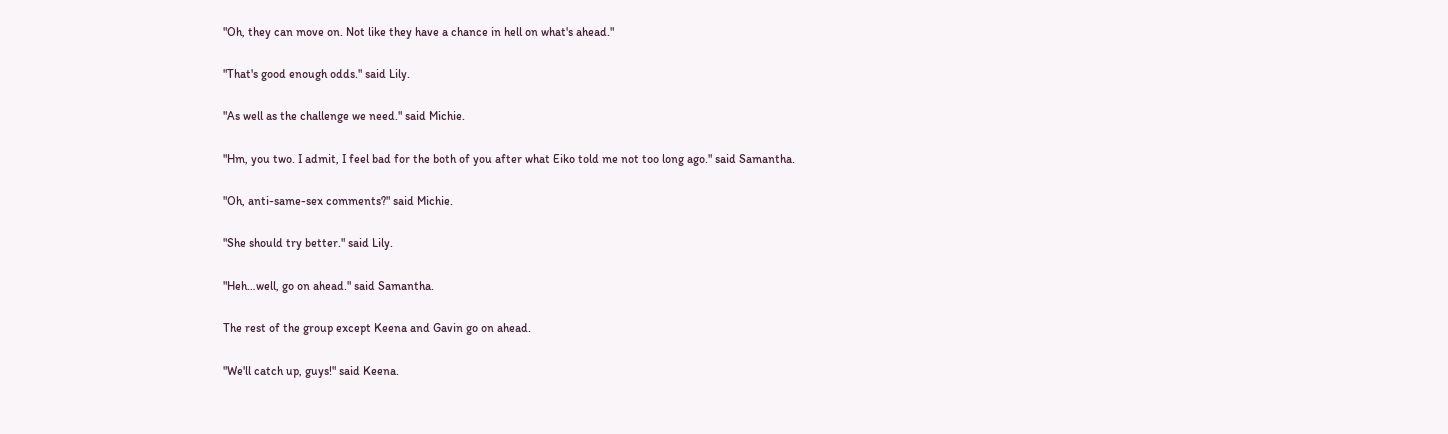"Oh, they can move on. Not like they have a chance in hell on what's ahead."

"That's good enough odds." said Lily.

"As well as the challenge we need." said Michie.

"Hm, you two. I admit, I feel bad for the both of you after what Eiko told me not too long ago." said Samantha.

"Oh, anti-same-sex comments?" said Michie.

"She should try better." said Lily.

"Heh…well, go on ahead." said Samantha.

The rest of the group except Keena and Gavin go on ahead.

"We'll catch up, guys!" said Keena.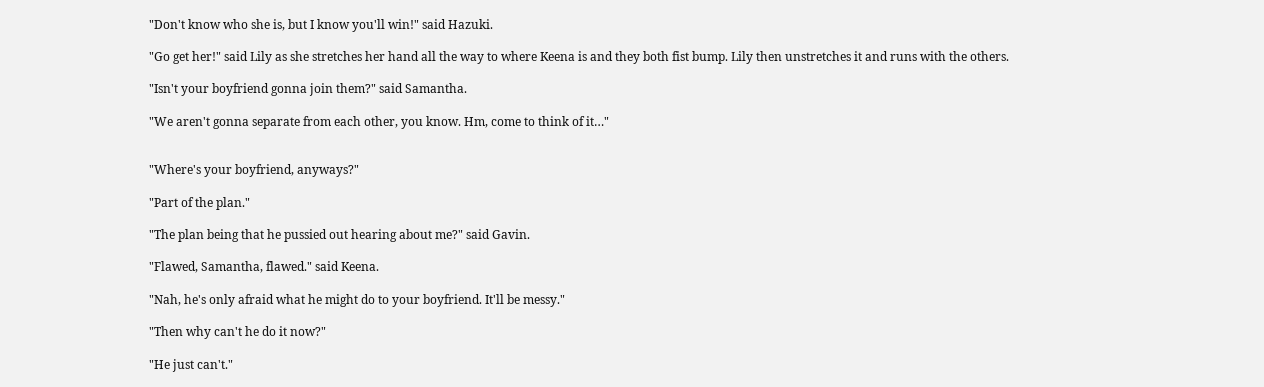"Don't know who she is, but I know you'll win!" said Hazuki.

"Go get her!" said Lily as she stretches her hand all the way to where Keena is and they both fist bump. Lily then unstretches it and runs with the others.

"Isn't your boyfriend gonna join them?" said Samantha.

"We aren't gonna separate from each other, you know. Hm, come to think of it…"


"Where's your boyfriend, anyways?"

"Part of the plan."

"The plan being that he pussied out hearing about me?" said Gavin.

"Flawed, Samantha, flawed." said Keena.

"Nah, he's only afraid what he might do to your boyfriend. It'll be messy."

"Then why can't he do it now?"

"He just can't."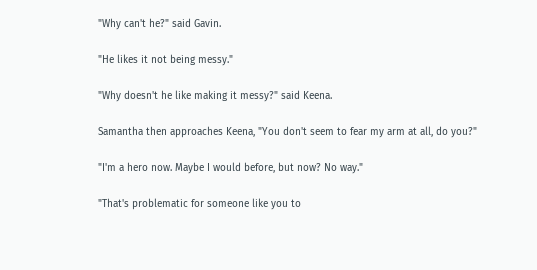"Why can't he?" said Gavin.

"He likes it not being messy."

"Why doesn't he like making it messy?" said Keena.

Samantha then approaches Keena, "You don't seem to fear my arm at all, do you?"

"I'm a hero now. Maybe I would before, but now? No way."

"That's problematic for someone like you to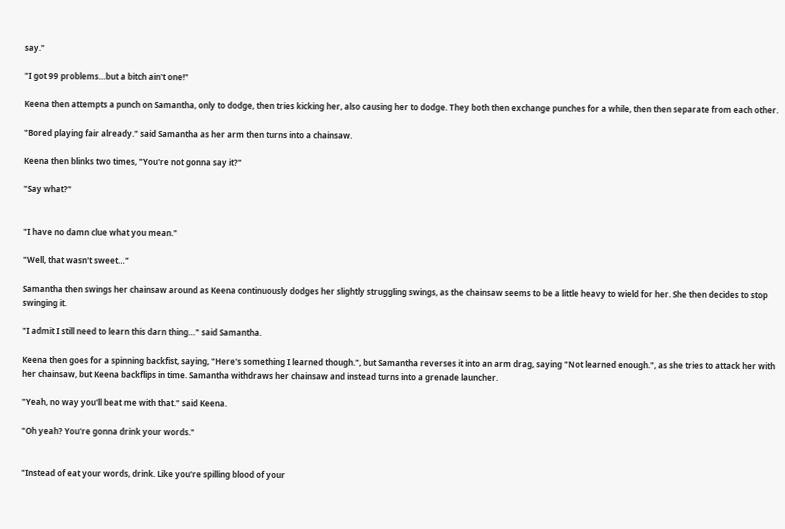say."

"I got 99 problems…but a bitch ain't one!"

Keena then attempts a punch on Samantha, only to dodge, then tries kicking her, also causing her to dodge. They both then exchange punches for a while, then then separate from each other.

"Bored playing fair already." said Samantha as her arm then turns into a chainsaw.

Keena then blinks two times, "You're not gonna say it?"

"Say what?"


"I have no damn clue what you mean."

"Well, that wasn't sweet…"

Samantha then swings her chainsaw around as Keena continuously dodges her slightly struggling swings, as the chainsaw seems to be a little heavy to wield for her. She then decides to stop swinging it.

"I admit I still need to learn this darn thing…" said Samantha.

Keena then goes for a spinning backfist, saying, "Here's something I learned though.", but Samantha reverses it into an arm drag, saying "Not learned enough.", as she tries to attack her with her chainsaw, but Keena backflips in time. Samantha withdraws her chainsaw and instead turns into a grenade launcher.

"Yeah, no way you'll beat me with that." said Keena.

"Oh yeah? You're gonna drink your words."


"Instead of eat your words, drink. Like you're spilling blood of your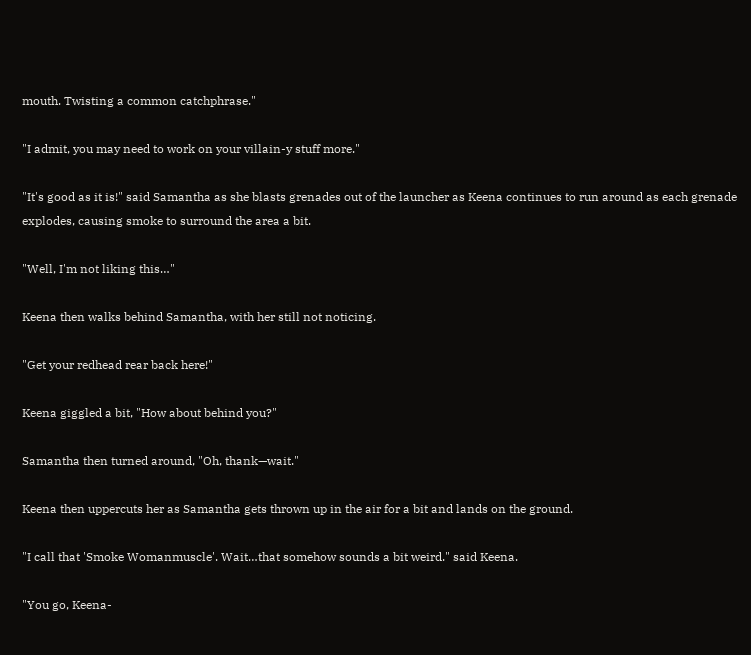mouth. Twisting a common catchphrase."

"I admit, you may need to work on your villain-y stuff more."

"It's good as it is!" said Samantha as she blasts grenades out of the launcher as Keena continues to run around as each grenade explodes, causing smoke to surround the area a bit.

"Well, I'm not liking this…"

Keena then walks behind Samantha, with her still not noticing.

"Get your redhead rear back here!"

Keena giggled a bit, "How about behind you?"

Samantha then turned around, "Oh, thank—wait."

Keena then uppercuts her as Samantha gets thrown up in the air for a bit and lands on the ground.

"I call that 'Smoke Womanmuscle'. Wait…that somehow sounds a bit weird." said Keena.

"You go, Keena-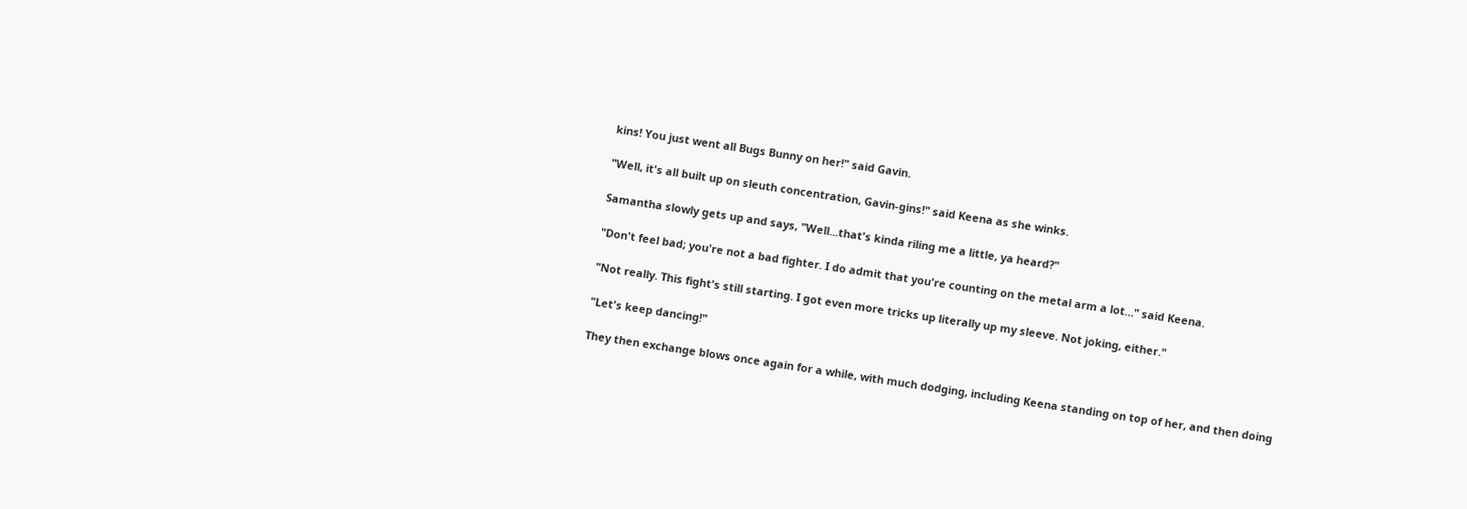kins! You just went all Bugs Bunny on her!" said Gavin.

"Well, it's all built up on sleuth concentration, Gavin-gins!" said Keena as she winks.

Samantha slowly gets up and says, "Well...that's kinda riling me a little, ya heard?"

"Don't feel bad; you're not a bad fighter. I do admit that you're counting on the metal arm a lot…" said Keena.

"Not really. This fight's still starting. I got even more tricks up literally up my sleeve. Not joking, either."

"Let's keep dancing!"

They then exchange blows once again for a while, with much dodging, including Keena standing on top of her, and then doing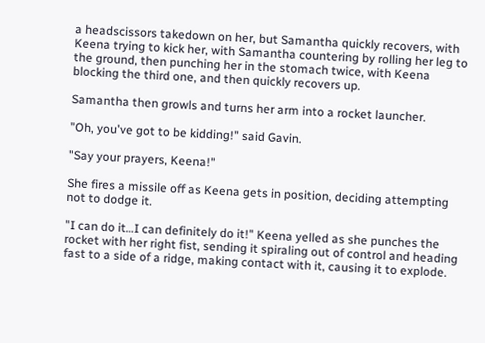a headscissors takedown on her, but Samantha quickly recovers, with Keena trying to kick her, with Samantha countering by rolling her leg to the ground, then punching her in the stomach twice, with Keena blocking the third one, and then quickly recovers up.

Samantha then growls and turns her arm into a rocket launcher.

"Oh, you've got to be kidding!" said Gavin.

"Say your prayers, Keena!"

She fires a missile off as Keena gets in position, deciding attempting not to dodge it.

"I can do it…I can definitely do it!" Keena yelled as she punches the rocket with her right fist, sending it spiraling out of control and heading fast to a side of a ridge, making contact with it, causing it to explode.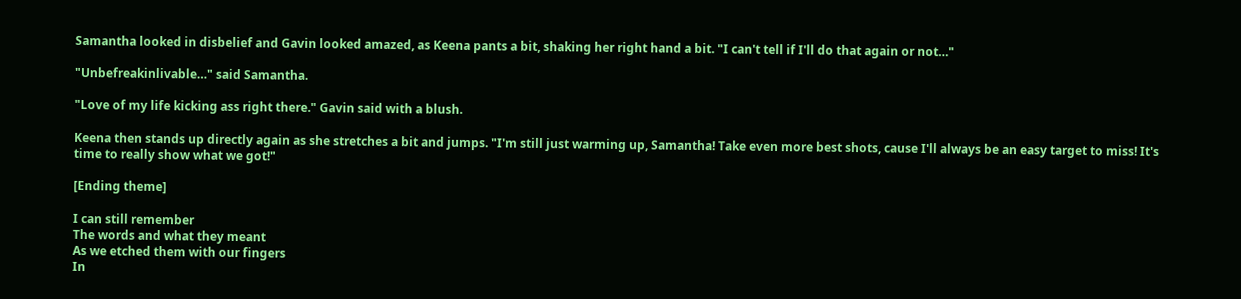Samantha looked in disbelief and Gavin looked amazed, as Keena pants a bit, shaking her right hand a bit. "I can't tell if I'll do that again or not…"

"Unbefreakinlivable…" said Samantha.

"Love of my life kicking ass right there." Gavin said with a blush.

Keena then stands up directly again as she stretches a bit and jumps. "I'm still just warming up, Samantha! Take even more best shots, cause I'll always be an easy target to miss! It's time to really show what we got!"

[Ending theme]

I can still remember
The words and what they meant
As we etched them with our fingers
In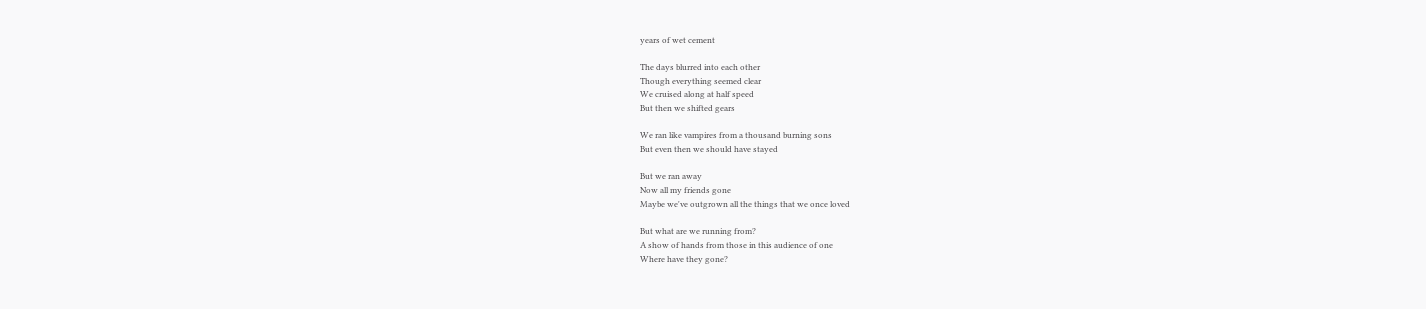years of wet cement

The days blurred into each other
Though everything seemed clear
We cruised along at half speed
But then we shifted gears

We ran like vampires from a thousand burning sons
But even then we should have stayed

But we ran away
Now all my friends gone
Maybe we've outgrown all the things that we once loved

But what are we running from?
A show of hands from those in this audience of one
Where have they gone?